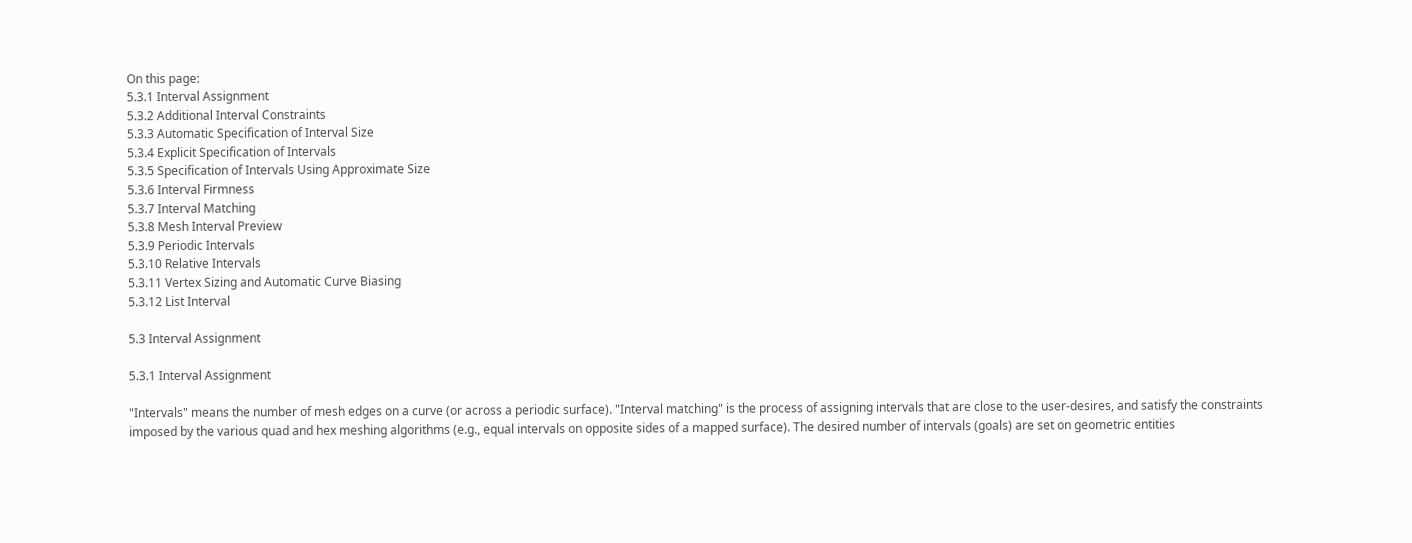On this page:
5.3.1 Interval Assignment
5.3.2 Additional Interval Constraints
5.3.3 Automatic Specification of Interval Size
5.3.4 Explicit Specification of Intervals
5.3.5 Specification of Intervals Using Approximate Size
5.3.6 Interval Firmness
5.3.7 Interval Matching
5.3.8 Mesh Interval Preview
5.3.9 Periodic Intervals
5.3.10 Relative Intervals
5.3.11 Vertex Sizing and Automatic Curve Biasing
5.3.12 List Interval

5.3 Interval Assignment

5.3.1 Interval Assignment

"Intervals" means the number of mesh edges on a curve (or across a periodic surface). "Interval matching" is the process of assigning intervals that are close to the user-desires, and satisfy the constraints imposed by the various quad and hex meshing algorithms (e.g., equal intervals on opposite sides of a mapped surface). The desired number of intervals (goals) are set on geometric entities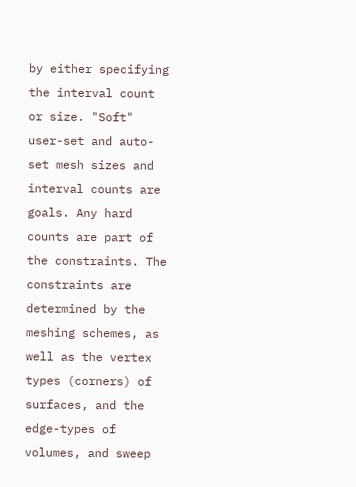by either specifying the interval count or size. "Soft" user-set and auto-set mesh sizes and interval counts are goals. Any hard counts are part of the constraints. The constraints are determined by the meshing schemes, as well as the vertex types (corners) of surfaces, and the edge-types of volumes, and sweep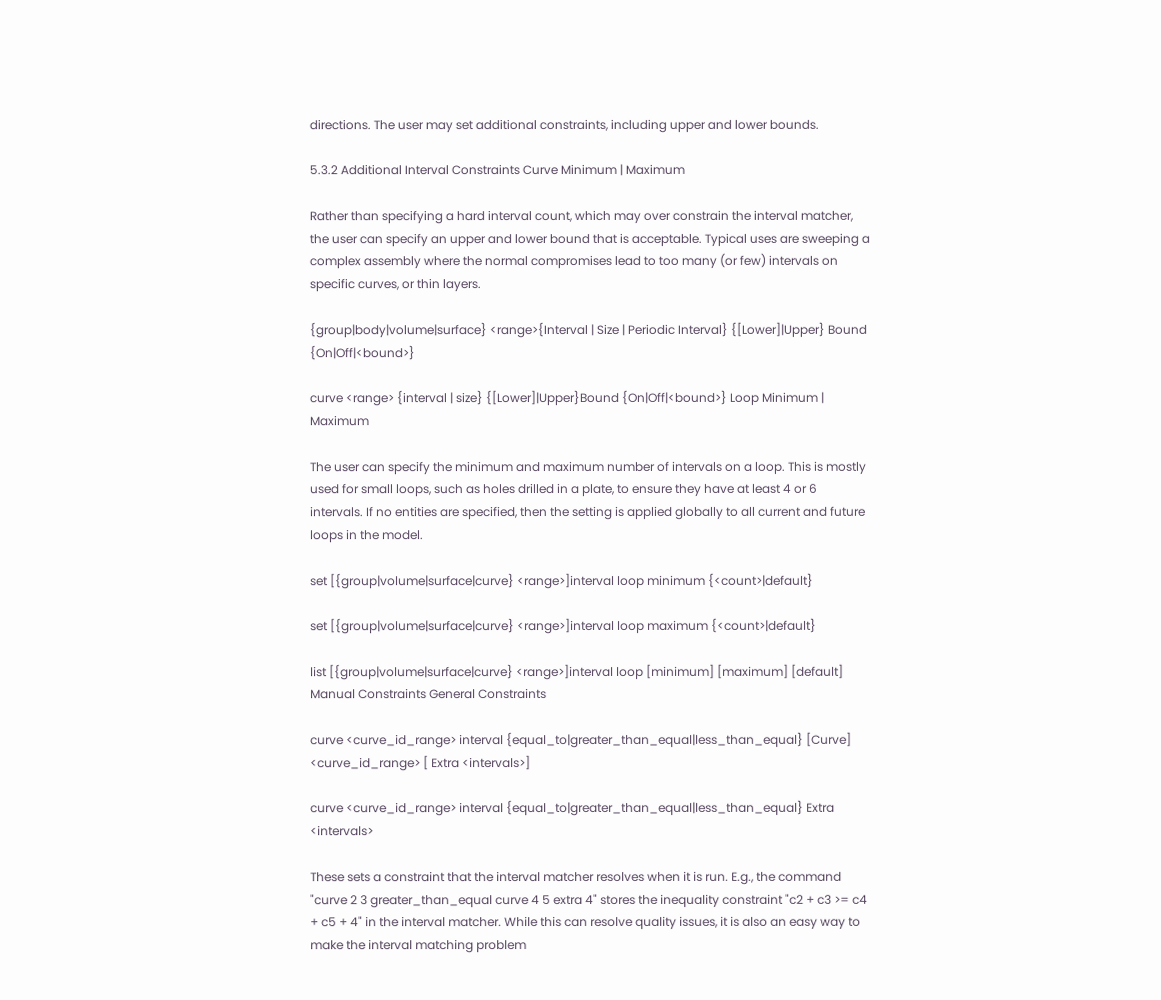directions. The user may set additional constraints, including upper and lower bounds.

5.3.2 Additional Interval Constraints Curve Minimum | Maximum

Rather than specifying a hard interval count, which may over constrain the interval matcher, the user can specify an upper and lower bound that is acceptable. Typical uses are sweeping a complex assembly where the normal compromises lead to too many (or few) intervals on specific curves, or thin layers.

{group|body|volume|surface} <range>{Interval | Size | Periodic Interval} {[Lower]|Upper} Bound {On|Off|<bound>}

curve <range> {interval | size} {[Lower]|Upper}Bound {On|Off|<bound>} Loop Minimum | Maximum

The user can specify the minimum and maximum number of intervals on a loop. This is mostly used for small loops, such as holes drilled in a plate, to ensure they have at least 4 or 6 intervals. If no entities are specified, then the setting is applied globally to all current and future loops in the model.

set [{group|volume|surface|curve} <range>]interval loop minimum {<count>|default}

set [{group|volume|surface|curve} <range>]interval loop maximum {<count>|default}

list [{group|volume|surface|curve} <range>]interval loop [minimum] [maximum] [default] Manual Constraints General Constraints

curve <curve_id_range> interval {equal_to|greater_than_equal|less_than_equal} [Curve] <curve_id_range> [ Extra <intervals>]

curve <curve_id_range> interval {equal_to|greater_than_equal|less_than_equal} Extra <intervals>

These sets a constraint that the interval matcher resolves when it is run. E.g., the command "curve 2 3 greater_than_equal curve 4 5 extra 4" stores the inequality constraint "c2 + c3 >= c4 + c5 + 4" in the interval matcher. While this can resolve quality issues, it is also an easy way to make the interval matching problem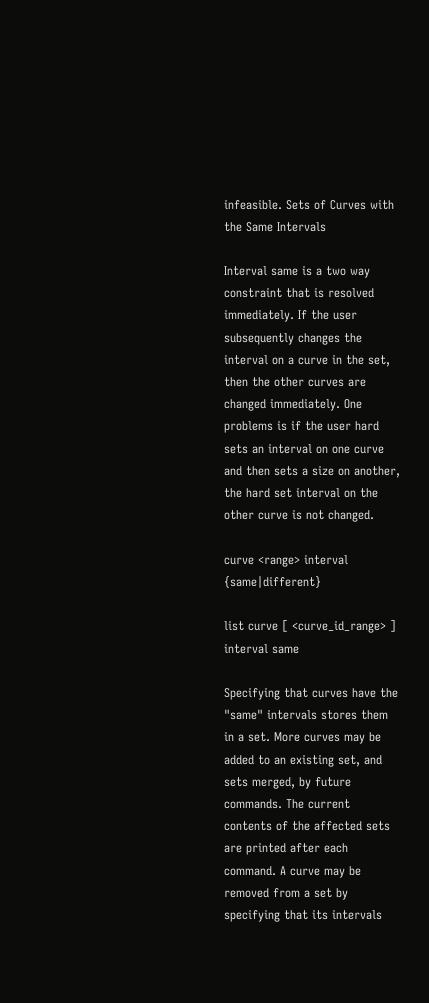infeasible. Sets of Curves with the Same Intervals

Interval same is a two way constraint that is resolved immediately. If the user subsequently changes the interval on a curve in the set, then the other curves are changed immediately. One problems is if the user hard sets an interval on one curve and then sets a size on another, the hard set interval on the other curve is not changed.

curve <range> interval {same|different}

list curve [ <curve_id_range> ] interval same

Specifying that curves have the "same" intervals stores them in a set. More curves may be added to an existing set, and sets merged, by future commands. The current contents of the affected sets are printed after each command. A curve may be removed from a set by specifying that its intervals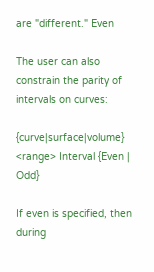are "different." Even

The user can also constrain the parity of intervals on curves:

{curve|surface|volume} <range> Interval {Even | Odd}

If even is specified, then during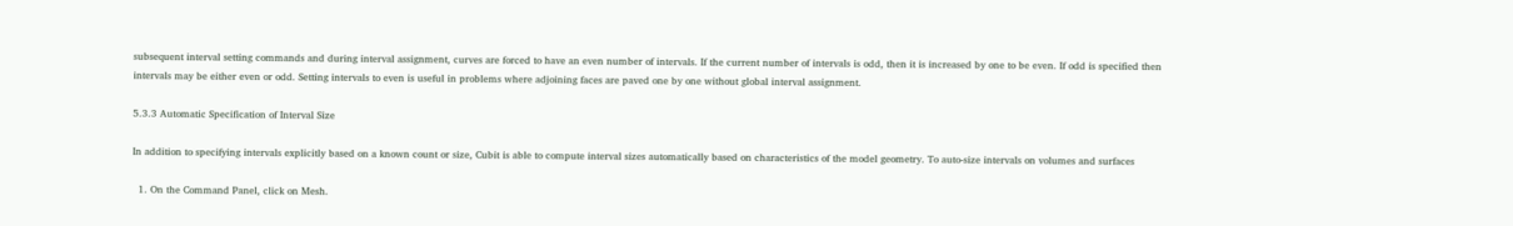subsequent interval setting commands and during interval assignment, curves are forced to have an even number of intervals. If the current number of intervals is odd, then it is increased by one to be even. If odd is specified then intervals may be either even or odd. Setting intervals to even is useful in problems where adjoining faces are paved one by one without global interval assignment.

5.3.3 Automatic Specification of Interval Size

In addition to specifying intervals explicitly based on a known count or size, Cubit is able to compute interval sizes automatically based on characteristics of the model geometry. To auto-size intervals on volumes and surfaces

  1. On the Command Panel, click on Mesh.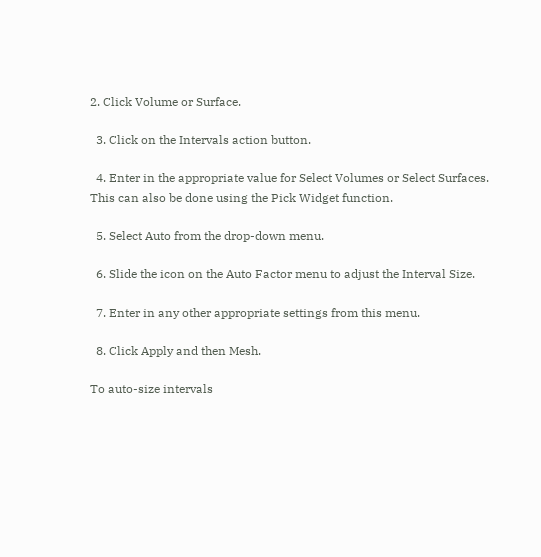2. Click Volume or Surface.

  3. Click on the Intervals action button.

  4. Enter in the appropriate value for Select Volumes or Select Surfaces. This can also be done using the Pick Widget function.

  5. Select Auto from the drop-down menu.

  6. Slide the icon on the Auto Factor menu to adjust the Interval Size.

  7. Enter in any other appropriate settings from this menu.

  8. Click Apply and then Mesh.

To auto-size intervals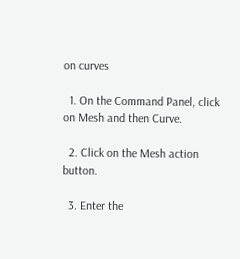on curves

  1. On the Command Panel, click on Mesh and then Curve.

  2. Click on the Mesh action button.

  3. Enter the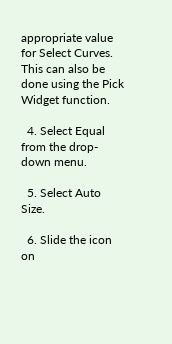appropriate value for Select Curves. This can also be done using the Pick Widget function.

  4. Select Equal from the drop-down menu.

  5. Select Auto Size.

  6. Slide the icon on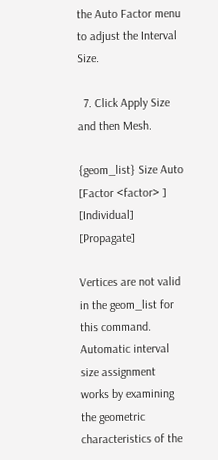the Auto Factor menu to adjust the Interval Size.

  7. Click Apply Size and then Mesh.

{geom_list} Size Auto [Factor <factor> ] [Individual] [Propagate]

Vertices are not valid in the geom_list for this command. Automatic interval size assignment works by examining the geometric characteristics of the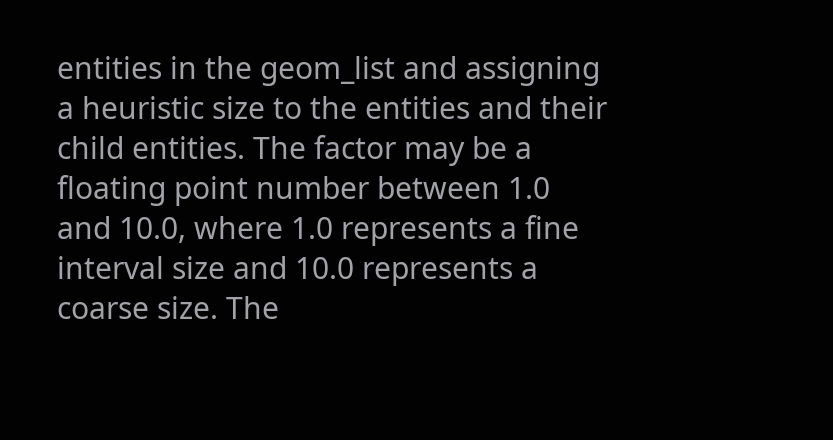entities in the geom_list and assigning a heuristic size to the entities and their child entities. The factor may be a floating point number between 1.0 and 10.0, where 1.0 represents a fine interval size and 10.0 represents a coarse size. The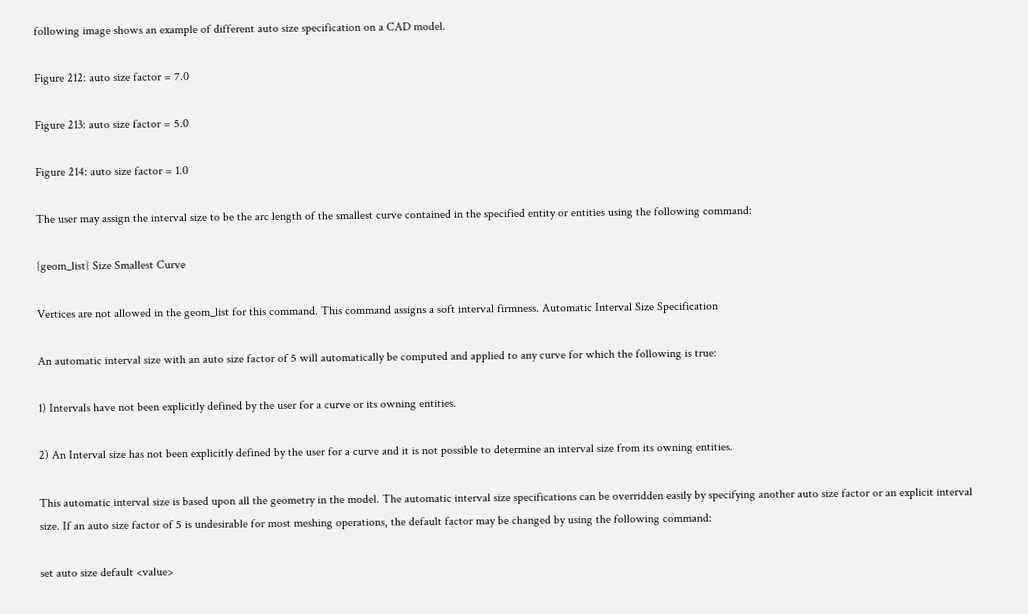following image shows an example of different auto size specification on a CAD model.

Figure 212: auto size factor = 7.0

Figure 213: auto size factor = 5.0

Figure 214: auto size factor = 1.0

The user may assign the interval size to be the arc length of the smallest curve contained in the specified entity or entities using the following command:

{geom_list} Size Smallest Curve

Vertices are not allowed in the geom_list for this command. This command assigns a soft interval firmness. Automatic Interval Size Specification

An automatic interval size with an auto size factor of 5 will automatically be computed and applied to any curve for which the following is true:

1) Intervals have not been explicitly defined by the user for a curve or its owning entities.

2) An Interval size has not been explicitly defined by the user for a curve and it is not possible to determine an interval size from its owning entities.

This automatic interval size is based upon all the geometry in the model. The automatic interval size specifications can be overridden easily by specifying another auto size factor or an explicit interval size. If an auto size factor of 5 is undesirable for most meshing operations, the default factor may be changed by using the following command:

set auto size default <value>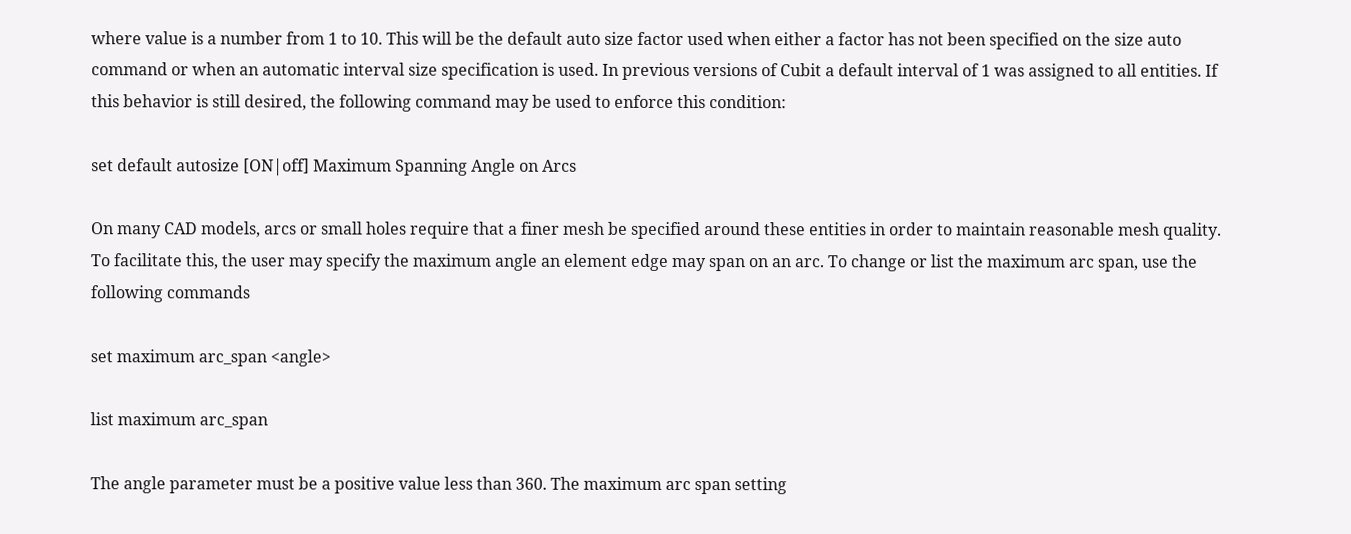where value is a number from 1 to 10. This will be the default auto size factor used when either a factor has not been specified on the size auto command or when an automatic interval size specification is used. In previous versions of Cubit a default interval of 1 was assigned to all entities. If this behavior is still desired, the following command may be used to enforce this condition:

set default autosize [ON|off] Maximum Spanning Angle on Arcs

On many CAD models, arcs or small holes require that a finer mesh be specified around these entities in order to maintain reasonable mesh quality. To facilitate this, the user may specify the maximum angle an element edge may span on an arc. To change or list the maximum arc span, use the following commands

set maximum arc_span <angle>

list maximum arc_span

The angle parameter must be a positive value less than 360. The maximum arc span setting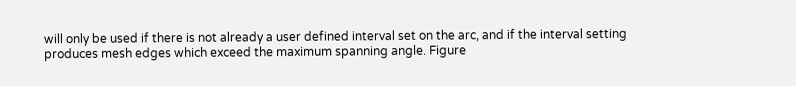will only be used if there is not already a user defined interval set on the arc, and if the interval setting produces mesh edges which exceed the maximum spanning angle. Figure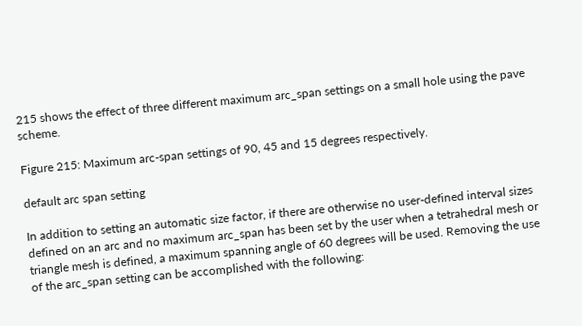215 shows the effect of three different maximum arc_span settings on a small hole using the pave scheme.

Figure 215: Maximum arc-span settings of 90, 45 and 15 degrees respectively.

default arc span setting

In addition to setting an automatic size factor, if there are otherwise no user-defined interval sizes defined on an arc and no maximum arc_span has been set by the user when a tetrahedral mesh or triangle mesh is defined, a maximum spanning angle of 60 degrees will be used. Removing the use of the arc_span setting can be accomplished with the following: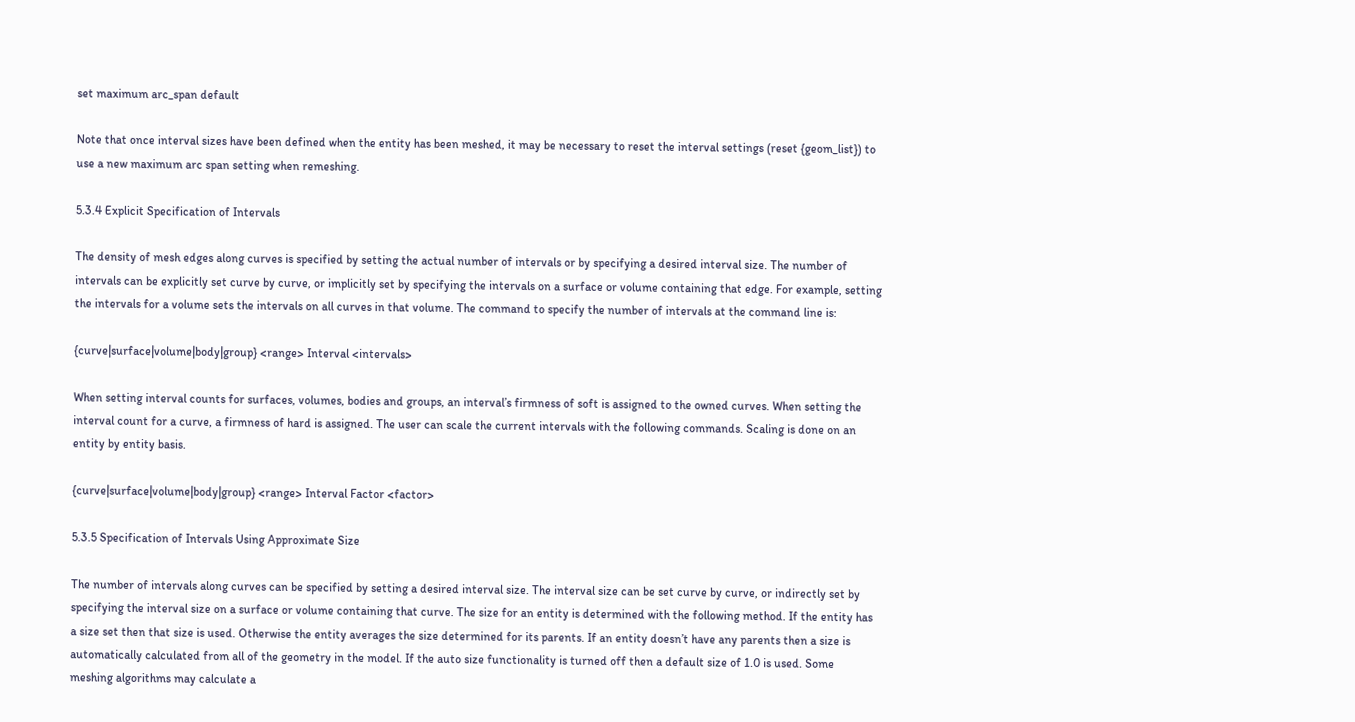set maximum arc_span default

Note that once interval sizes have been defined when the entity has been meshed, it may be necessary to reset the interval settings (reset {geom_list}) to use a new maximum arc span setting when remeshing.

5.3.4 Explicit Specification of Intervals

The density of mesh edges along curves is specified by setting the actual number of intervals or by specifying a desired interval size. The number of intervals can be explicitly set curve by curve, or implicitly set by specifying the intervals on a surface or volume containing that edge. For example, setting the intervals for a volume sets the intervals on all curves in that volume. The command to specify the number of intervals at the command line is:

{curve|surface|volume|body|group} <range> Interval <intervals>

When setting interval counts for surfaces, volumes, bodies and groups, an interval’s firmness of soft is assigned to the owned curves. When setting the interval count for a curve, a firmness of hard is assigned. The user can scale the current intervals with the following commands. Scaling is done on an entity by entity basis.

{curve|surface|volume|body|group} <range> Interval Factor <factor>

5.3.5 Specification of Intervals Using Approximate Size

The number of intervals along curves can be specified by setting a desired interval size. The interval size can be set curve by curve, or indirectly set by specifying the interval size on a surface or volume containing that curve. The size for an entity is determined with the following method. If the entity has a size set then that size is used. Otherwise the entity averages the size determined for its parents. If an entity doesn’t have any parents then a size is automatically calculated from all of the geometry in the model. If the auto size functionality is turned off then a default size of 1.0 is used. Some meshing algorithms may calculate a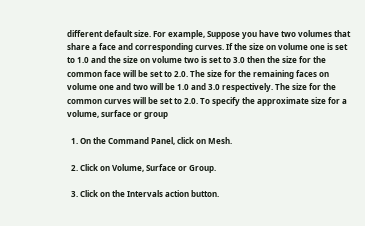different default size. For example, Suppose you have two volumes that share a face and corresponding curves. If the size on volume one is set to 1.0 and the size on volume two is set to 3.0 then the size for the common face will be set to 2.0. The size for the remaining faces on volume one and two will be 1.0 and 3.0 respectively. The size for the common curves will be set to 2.0. To specify the approximate size for a volume, surface or group

  1. On the Command Panel, click on Mesh.

  2. Click on Volume, Surface or Group.

  3. Click on the Intervals action button.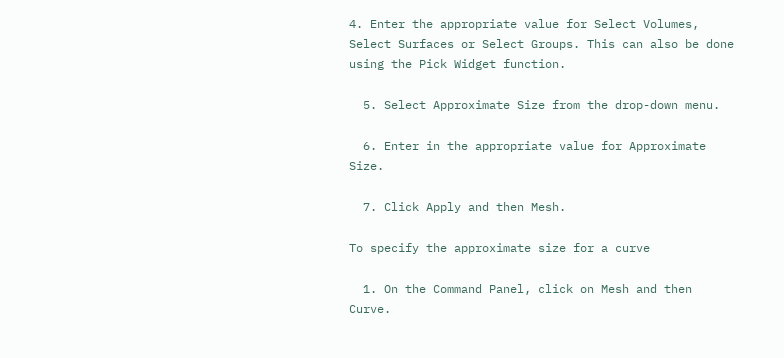4. Enter the appropriate value for Select Volumes, Select Surfaces or Select Groups. This can also be done using the Pick Widget function.

  5. Select Approximate Size from the drop-down menu.

  6. Enter in the appropriate value for Approximate Size.

  7. Click Apply and then Mesh.

To specify the approximate size for a curve

  1. On the Command Panel, click on Mesh and then Curve.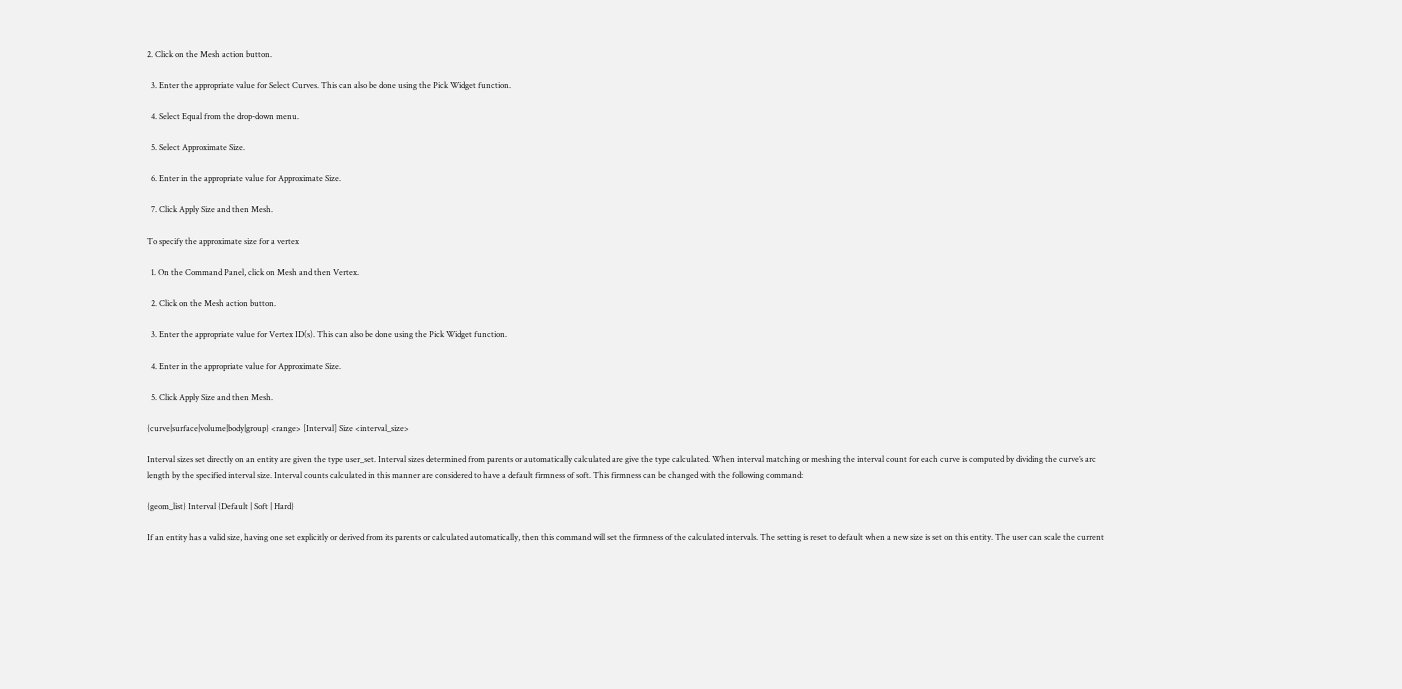2. Click on the Mesh action button.

  3. Enter the appropriate value for Select Curves. This can also be done using the Pick Widget function.

  4. Select Equal from the drop-down menu.

  5. Select Approximate Size.

  6. Enter in the appropriate value for Approximate Size.

  7. Click Apply Size and then Mesh.

To specify the approximate size for a vertex

  1. On the Command Panel, click on Mesh and then Vertex.

  2. Click on the Mesh action button.

  3. Enter the appropriate value for Vertex ID(s). This can also be done using the Pick Widget function.

  4. Enter in the appropriate value for Approximate Size.

  5. Click Apply Size and then Mesh.

{curve|surface|volume|body|group} <range> [Interval] Size <interval_size>

Interval sizes set directly on an entity are given the type user_set. Interval sizes determined from parents or automatically calculated are give the type calculated. When interval matching or meshing the interval count for each curve is computed by dividing the curve’s arc length by the specified interval size. Interval counts calculated in this manner are considered to have a default firmness of soft. This firmness can be changed with the following command:

{geom_list} Interval {Default | Soft | Hard}

If an entity has a valid size, having one set explicitly or derived from its parents or calculated automatically, then this command will set the firmness of the calculated intervals. The setting is reset to default when a new size is set on this entity. The user can scale the current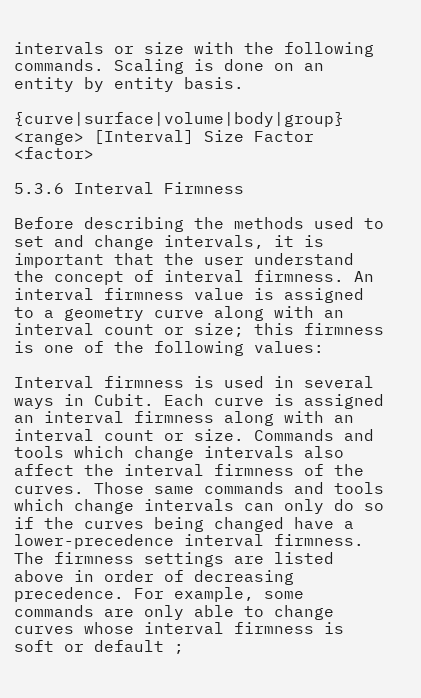intervals or size with the following commands. Scaling is done on an entity by entity basis.

{curve|surface|volume|body|group} <range> [Interval] Size Factor <factor>

5.3.6 Interval Firmness

Before describing the methods used to set and change intervals, it is important that the user understand the concept of interval firmness. An interval firmness value is assigned to a geometry curve along with an interval count or size; this firmness is one of the following values:

Interval firmness is used in several ways in Cubit. Each curve is assigned an interval firmness along with an interval count or size. Commands and tools which change intervals also affect the interval firmness of the curves. Those same commands and tools which change intervals can only do so if the curves being changed have a lower-precedence interval firmness. The firmness settings are listed above in order of decreasing precedence. For example, some commands are only able to change curves whose interval firmness is soft or default ;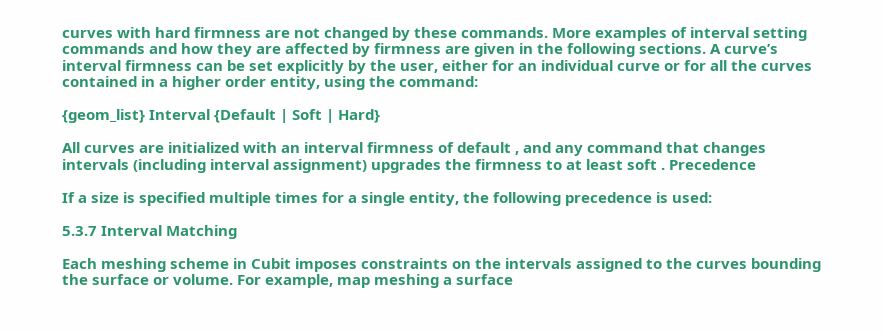curves with hard firmness are not changed by these commands. More examples of interval setting commands and how they are affected by firmness are given in the following sections. A curve’s interval firmness can be set explicitly by the user, either for an individual curve or for all the curves contained in a higher order entity, using the command:

{geom_list} Interval {Default | Soft | Hard}

All curves are initialized with an interval firmness of default , and any command that changes intervals (including interval assignment) upgrades the firmness to at least soft . Precedence

If a size is specified multiple times for a single entity, the following precedence is used:

5.3.7 Interval Matching

Each meshing scheme in Cubit imposes constraints on the intervals assigned to the curves bounding the surface or volume. For example, map meshing a surface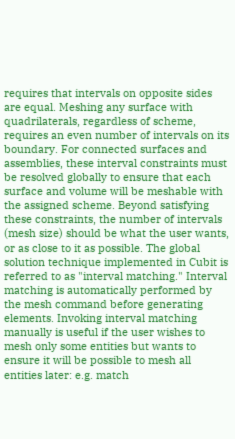requires that intervals on opposite sides are equal. Meshing any surface with quadrilaterals, regardless of scheme, requires an even number of intervals on its boundary. For connected surfaces and assemblies, these interval constraints must be resolved globally to ensure that each surface and volume will be meshable with the assigned scheme. Beyond satisfying these constraints, the number of intervals (mesh size) should be what the user wants, or as close to it as possible. The global solution technique implemented in Cubit is referred to as "interval matching." Interval matching is automatically performed by the mesh command before generating elements. Invoking interval matching manually is useful if the user wishes to mesh only some entities but wants to ensure it will be possible to mesh all entities later: e.g. match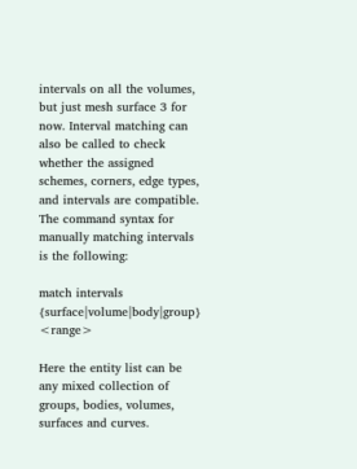intervals on all the volumes, but just mesh surface 3 for now. Interval matching can also be called to check whether the assigned schemes, corners, edge types, and intervals are compatible. The command syntax for manually matching intervals is the following:

match intervals {surface|volume|body|group} <range>

Here the entity list can be any mixed collection of groups, bodies, volumes, surfaces and curves.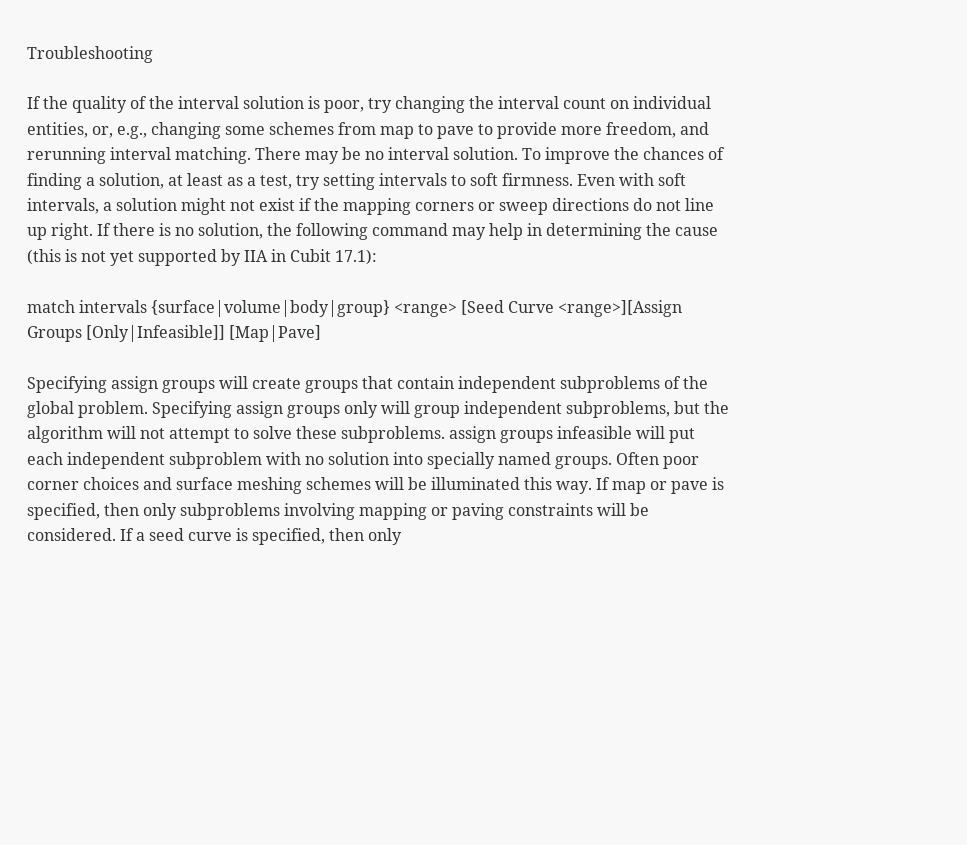Troubleshooting

If the quality of the interval solution is poor, try changing the interval count on individual entities, or, e.g., changing some schemes from map to pave to provide more freedom, and rerunning interval matching. There may be no interval solution. To improve the chances of finding a solution, at least as a test, try setting intervals to soft firmness. Even with soft intervals, a solution might not exist if the mapping corners or sweep directions do not line up right. If there is no solution, the following command may help in determining the cause (this is not yet supported by IIA in Cubit 17.1):

match intervals {surface|volume|body|group} <range> [Seed Curve <range>][Assign Groups [Only|Infeasible]] [Map|Pave]

Specifying assign groups will create groups that contain independent subproblems of the global problem. Specifying assign groups only will group independent subproblems, but the algorithm will not attempt to solve these subproblems. assign groups infeasible will put each independent subproblem with no solution into specially named groups. Often poor corner choices and surface meshing schemes will be illuminated this way. If map or pave is specified, then only subproblems involving mapping or paving constraints will be considered. If a seed curve is specified, then only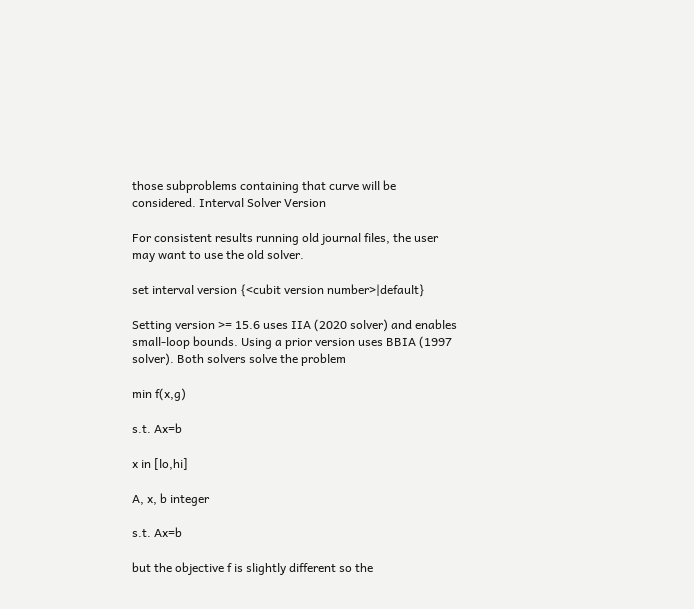those subproblems containing that curve will be considered. Interval Solver Version

For consistent results running old journal files, the user may want to use the old solver.

set interval version {<cubit version number>|default}

Setting version >= 15.6 uses IIA (2020 solver) and enables small-loop bounds. Using a prior version uses BBIA (1997 solver). Both solvers solve the problem

min f(x,g)

s.t. Ax=b

x in [lo,hi]

A, x, b integer

s.t. Ax=b

but the objective f is slightly different so the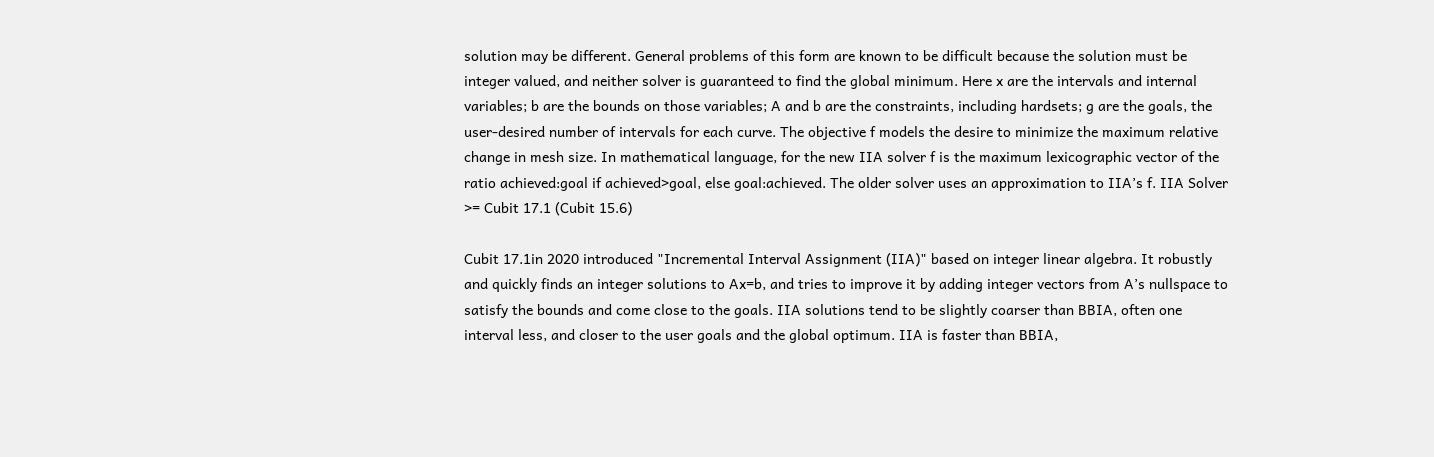solution may be different. General problems of this form are known to be difficult because the solution must be integer valued, and neither solver is guaranteed to find the global minimum. Here x are the intervals and internal variables; b are the bounds on those variables; A and b are the constraints, including hardsets; g are the goals, the user-desired number of intervals for each curve. The objective f models the desire to minimize the maximum relative change in mesh size. In mathematical language, for the new IIA solver f is the maximum lexicographic vector of the ratio achieved:goal if achieved>goal, else goal:achieved. The older solver uses an approximation to IIA’s f. IIA Solver >= Cubit 17.1 (Cubit 15.6)

Cubit 17.1in 2020 introduced "Incremental Interval Assignment (IIA)" based on integer linear algebra. It robustly and quickly finds an integer solutions to Ax=b, and tries to improve it by adding integer vectors from A’s nullspace to satisfy the bounds and come close to the goals. IIA solutions tend to be slightly coarser than BBIA, often one interval less, and closer to the user goals and the global optimum. IIA is faster than BBIA,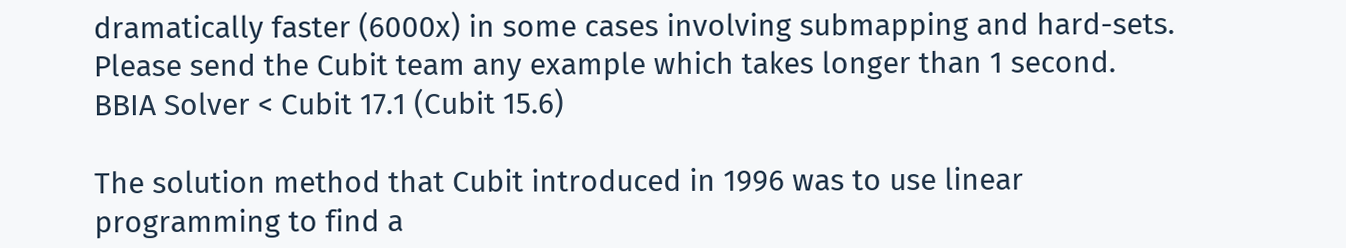dramatically faster (6000x) in some cases involving submapping and hard-sets. Please send the Cubit team any example which takes longer than 1 second. BBIA Solver < Cubit 17.1 (Cubit 15.6)

The solution method that Cubit introduced in 1996 was to use linear programming to find a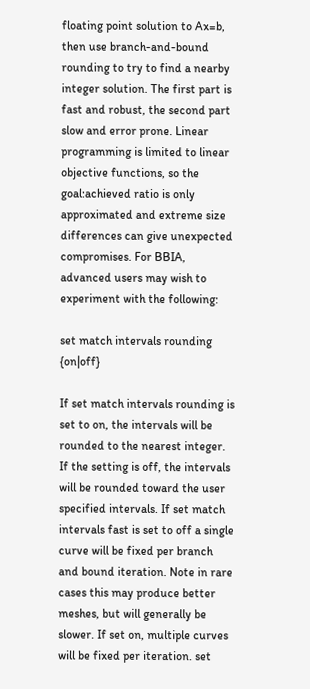floating point solution to Ax=b, then use branch-and-bound rounding to try to find a nearby integer solution. The first part is fast and robust, the second part slow and error prone. Linear programming is limited to linear objective functions, so the goal:achieved ratio is only approximated and extreme size differences can give unexpected compromises. For BBIA, advanced users may wish to experiment with the following:

set match intervals rounding {on|off}

If set match intervals rounding is set to on, the intervals will be rounded to the nearest integer. If the setting is off, the intervals will be rounded toward the user specified intervals. If set match intervals fast is set to off a single curve will be fixed per branch and bound iteration. Note in rare cases this may produce better meshes, but will generally be slower. If set on, multiple curves will be fixed per iteration. set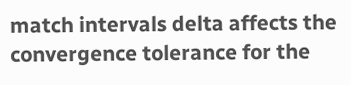match intervals delta affects the convergence tolerance for the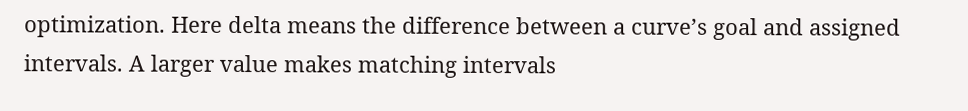optimization. Here delta means the difference between a curve’s goal and assigned intervals. A larger value makes matching intervals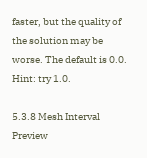faster, but the quality of the solution may be worse. The default is 0.0. Hint: try 1.0.

5.3.8 Mesh Interval Preview